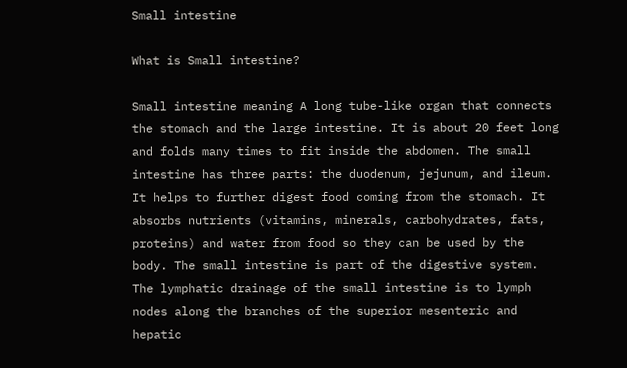Small intestine

What is Small intestine?

Small intestine meaning A long tube-like organ that connects the stomach and the large intestine. It is about 20 feet long and folds many times to fit inside the abdomen. The small intestine has three parts: the duodenum, jejunum, and ileum. It helps to further digest food coming from the stomach. It absorbs nutrients (vitamins, minerals, carbohydrates, fats, proteins) and water from food so they can be used by the body. The small intestine is part of the digestive system. The lymphatic drainage of the small intestine is to lymph nodes along the branches of the superior mesenteric and hepatic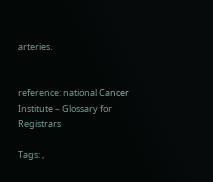arteries.


reference: national Cancer Institute – Glossary for Registrars

Tags: ,